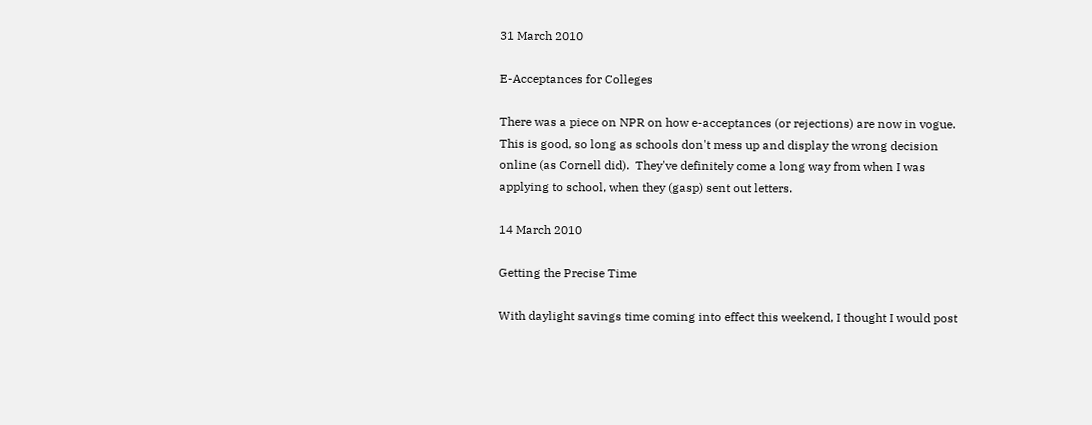31 March 2010

E-Acceptances for Colleges

There was a piece on NPR on how e-acceptances (or rejections) are now in vogue.  This is good, so long as schools don't mess up and display the wrong decision online (as Cornell did).  They've definitely come a long way from when I was applying to school, when they (gasp) sent out letters.

14 March 2010

Getting the Precise Time

With daylight savings time coming into effect this weekend, I thought I would post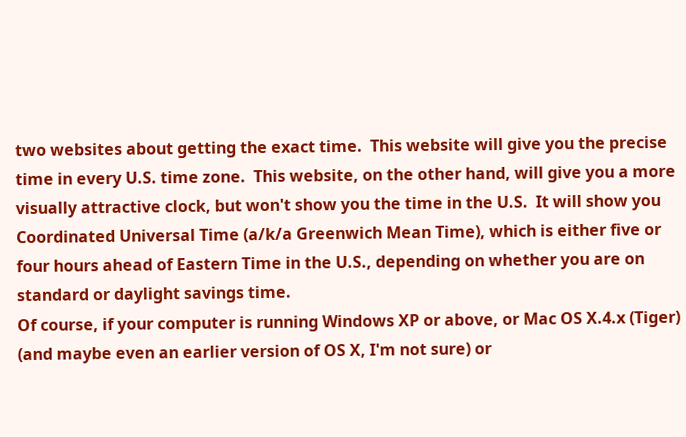two websites about getting the exact time.  This website will give you the precise time in every U.S. time zone.  This website, on the other hand, will give you a more visually attractive clock, but won't show you the time in the U.S.  It will show you Coordinated Universal Time (a/k/a Greenwich Mean Time), which is either five or four hours ahead of Eastern Time in the U.S., depending on whether you are on standard or daylight savings time.
Of course, if your computer is running Windows XP or above, or Mac OS X.4.x (Tiger) (and maybe even an earlier version of OS X, I'm not sure) or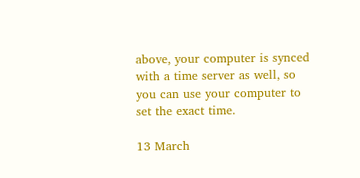above, your computer is synced with a time server as well, so you can use your computer to set the exact time.

13 March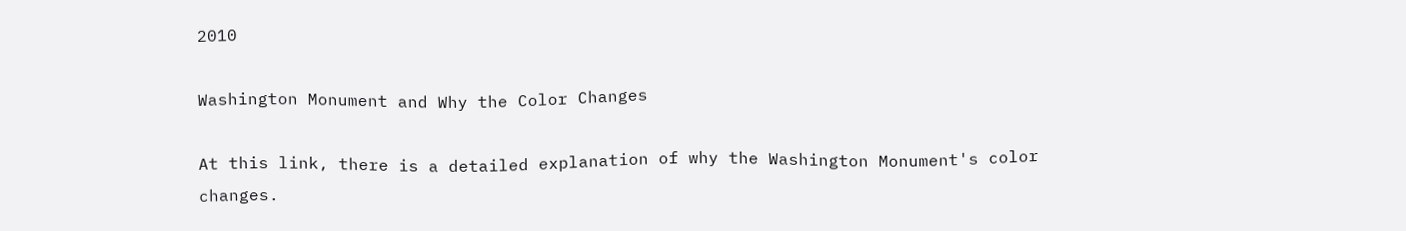2010

Washington Monument and Why the Color Changes

At this link, there is a detailed explanation of why the Washington Monument's color changes.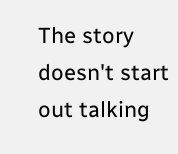The story doesn't start out talking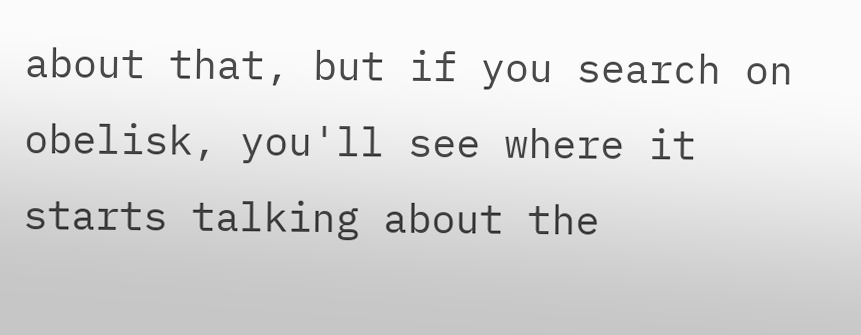about that, but if you search on obelisk, you'll see where it starts talking about the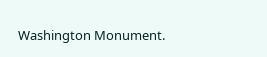Washington Monument.